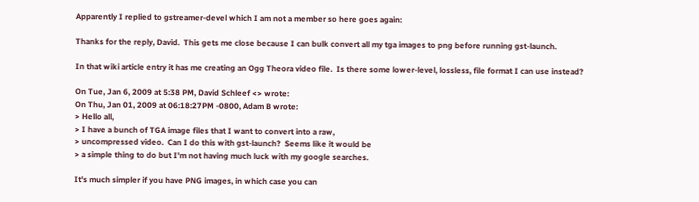Apparently I replied to gstreamer-devel which I am not a member so here goes again:

Thanks for the reply, David.  This gets me close because I can bulk convert all my tga images to png before running gst-launch.

In that wiki article entry it has me creating an Ogg Theora video file.  Is there some lower-level, lossless, file format I can use instead?

On Tue, Jan 6, 2009 at 5:38 PM, David Schleef <> wrote:
On Thu, Jan 01, 2009 at 06:18:27PM -0800, Adam B wrote:
> Hello all,
> I have a bunch of TGA image files that I want to convert into a raw,
> uncompressed video.  Can I do this with gst-launch?  Seems like it would be
> a simple thing to do but I'm not having much luck with my google searches.

It's much simpler if you have PNG images, in which case you can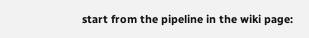start from the pipeline in the wiki page: